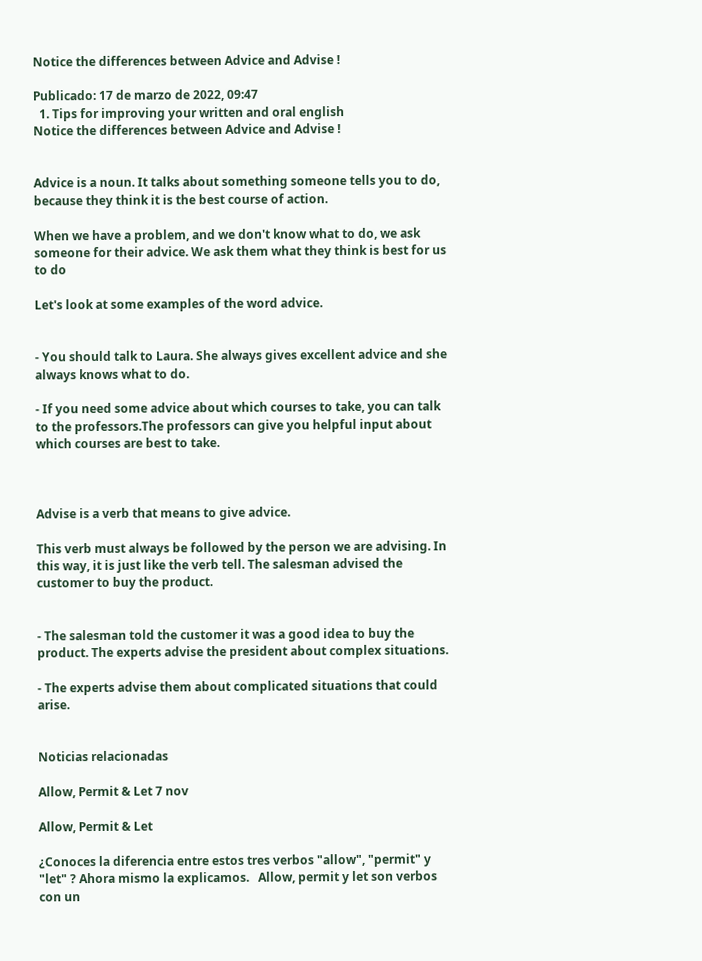Notice the differences between Advice and Advise !

Publicado: 17 de marzo de 2022, 09:47
  1. Tips for improving your written and oral english
Notice the differences between Advice and Advise !


Advice is a noun. It talks about something someone tells you to do, because they think it is the best course of action.

When we have a problem, and we don't know what to do, we ask someone for their advice. We ask them what they think is best for us to do

Let's look at some examples of the word advice.


- You should talk to Laura. She always gives excellent advice and she always knows what to do.

- If you need some advice about which courses to take, you can talk to the professors.The professors can give you helpful input about which courses are best to take.



Advise is a verb that means to give advice.

This verb must always be followed by the person we are advising. In this way, it is just like the verb tell. The salesman advised the customer to buy the product.


- The salesman told the customer it was a good idea to buy the product. The experts advise the president about complex situations.

- The experts advise them about complicated situations that could arise.


Noticias relacionadas

Allow, Permit & Let 7 nov

Allow, Permit & Let

¿Conoces la diferencia entre estos tres verbos "allow", "permit" y "let" ? Ahora mismo la explicamos.   Allow, permit y let son verbos con un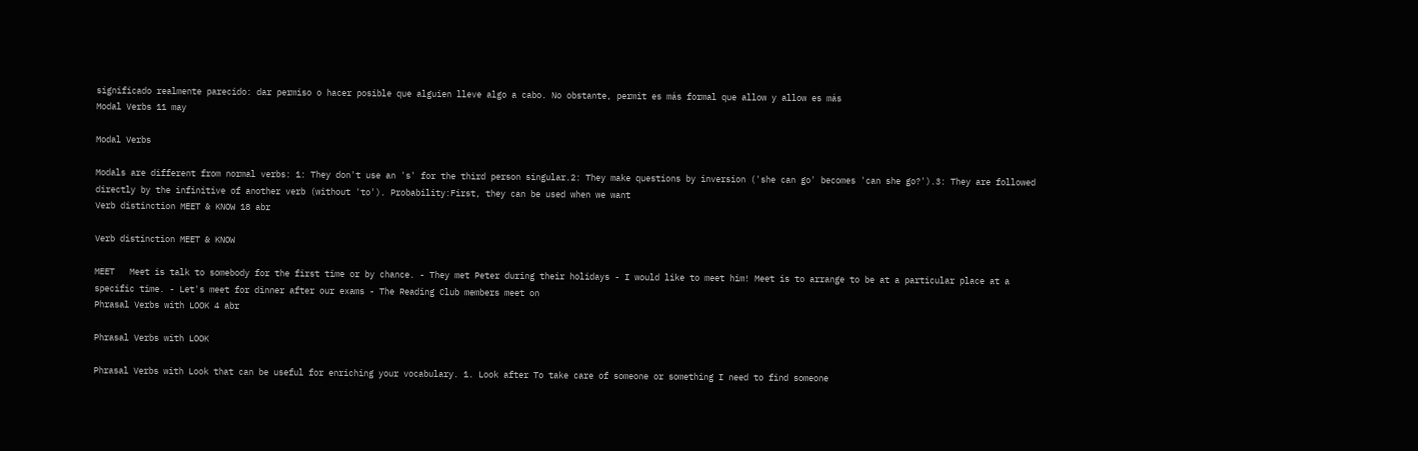significado realmente parecido: dar permiso o hacer posible que alguien lleve algo a cabo. No obstante, permit es más formal que allow y allow es más
Modal Verbs 11 may

Modal Verbs

Modals are different from normal verbs: 1: They don't use an 's' for the third person singular.2: They make questions by inversion ('she can go' becomes 'can she go?').3: They are followed directly by the infinitive of another verb (without 'to'). Probability:First, they can be used when we want
Verb distinction MEET & KNOW 18 abr

Verb distinction MEET & KNOW

MEET   Meet is talk to somebody for the first time or by chance. - They met Peter during their holidays - I would like to meet him! Meet is to arrange to be at a particular place at a specific time. - Let's meet for dinner after our exams - The Reading Club members meet on
Phrasal Verbs with LOOK 4 abr

Phrasal Verbs with LOOK

Phrasal Verbs with Look that can be useful for enriching your vocabulary. 1. Look after To take care of someone or something I need to find someone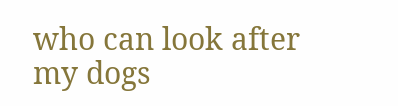who can look after my dogs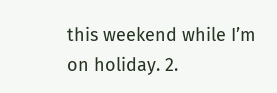this weekend while I’m on holiday. 2.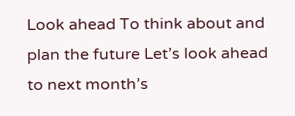Look ahead To think about and plan the future Let’s look ahead to next month’s